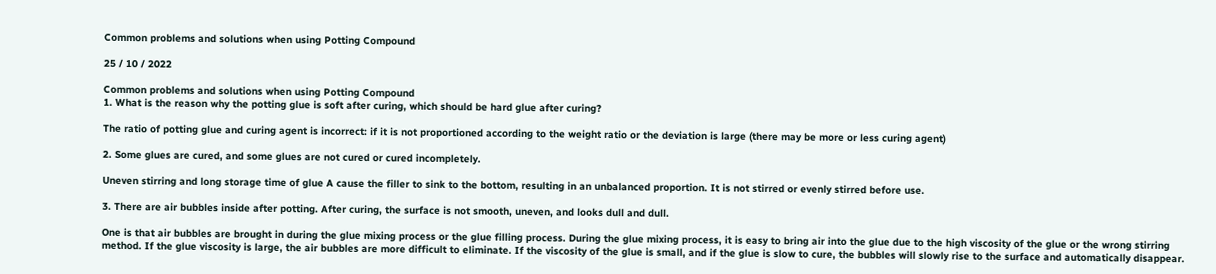Common problems and solutions when using Potting Compound

25 / 10 / 2022

Common problems and solutions when using Potting Compound
1. What is the reason why the potting glue is soft after curing, which should be hard glue after curing?

The ratio of potting glue and curing agent is incorrect: if it is not proportioned according to the weight ratio or the deviation is large (there may be more or less curing agent)

2. Some glues are cured, and some glues are not cured or cured incompletely.

Uneven stirring and long storage time of glue A cause the filler to sink to the bottom, resulting in an unbalanced proportion. It is not stirred or evenly stirred before use.

3. There are air bubbles inside after potting. After curing, the surface is not smooth, uneven, and looks dull and dull.

One is that air bubbles are brought in during the glue mixing process or the glue filling process. During the glue mixing process, it is easy to bring air into the glue due to the high viscosity of the glue or the wrong stirring method. If the glue viscosity is large, the air bubbles are more difficult to eliminate. If the viscosity of the glue is small, and if the glue is slow to cure, the bubbles will slowly rise to the surface and automatically disappear.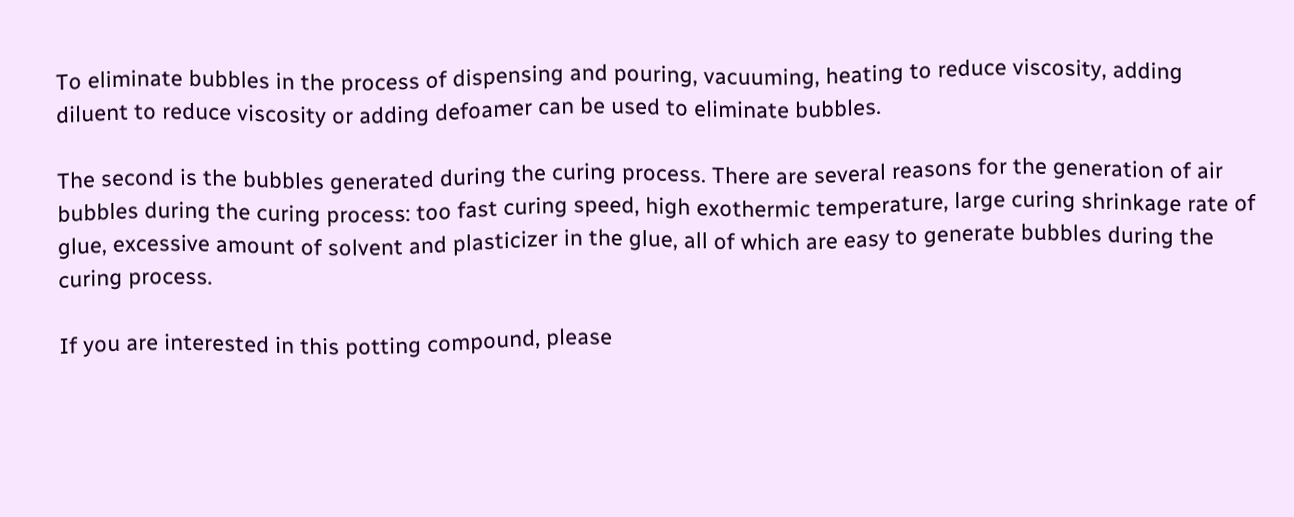To eliminate bubbles in the process of dispensing and pouring, vacuuming, heating to reduce viscosity, adding diluent to reduce viscosity or adding defoamer can be used to eliminate bubbles.

The second is the bubbles generated during the curing process. There are several reasons for the generation of air bubbles during the curing process: too fast curing speed, high exothermic temperature, large curing shrinkage rate of glue, excessive amount of solvent and plasticizer in the glue, all of which are easy to generate bubbles during the curing process.

If you are interested in this potting compound, please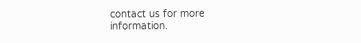contact us for more information.